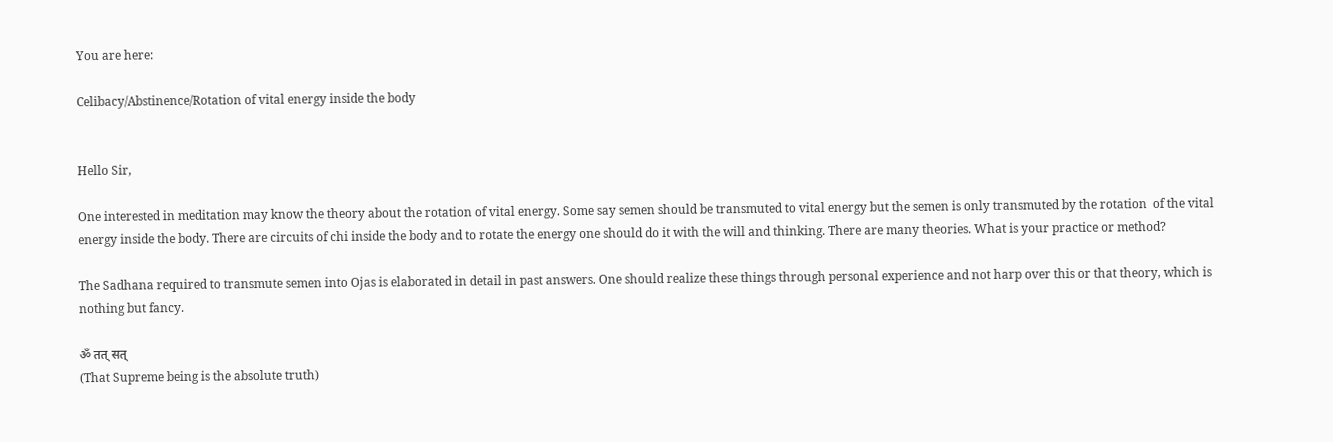You are here:

Celibacy/Abstinence/Rotation of vital energy inside the body


Hello Sir,

One interested in meditation may know the theory about the rotation of vital energy. Some say semen should be transmuted to vital energy but the semen is only transmuted by the rotation  of the vital energy inside the body. There are circuits of chi inside the body and to rotate the energy one should do it with the will and thinking. There are many theories. What is your practice or method?

The Sadhana required to transmute semen into Ojas is elaborated in detail in past answers. One should realize these things through personal experience and not harp over this or that theory, which is nothing but fancy.

ॐ तत् सत्
(That Supreme being is the absolute truth)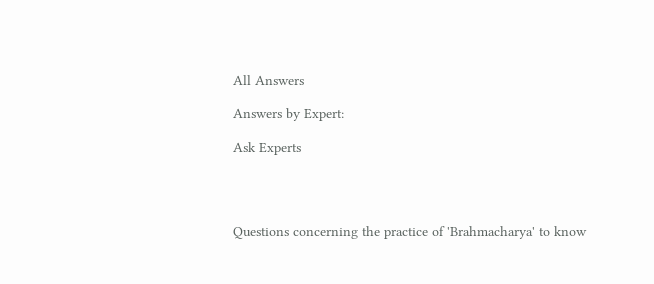All Answers

Answers by Expert:

Ask Experts




Questions concerning the practice of 'Brahmacharya' to know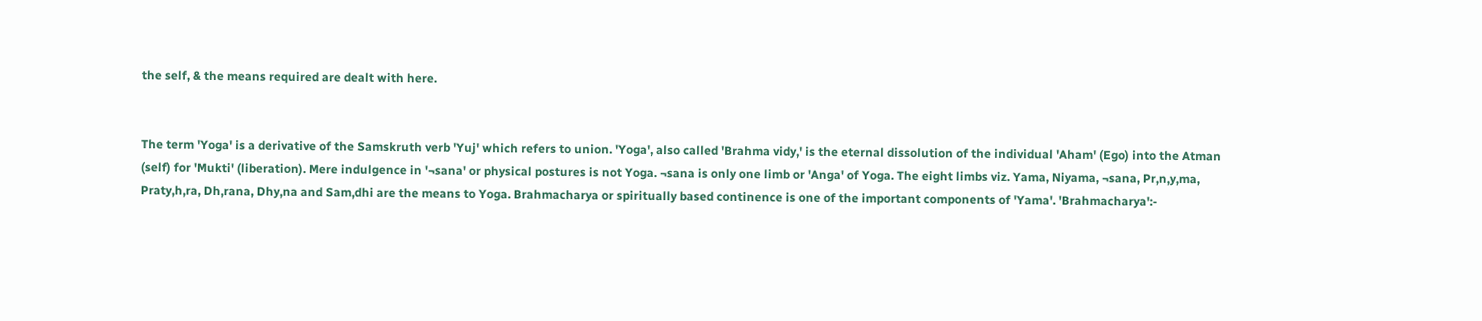the self, & the means required are dealt with here.


The term 'Yoga' is a derivative of the Samskruth verb 'Yuj' which refers to union. 'Yoga', also called 'Brahma vidy‚' is the eternal dissolution of the individual 'Aham' (Ego) into the Atman (self) for 'Mukti' (liberation). Mere indulgence in '¬sana' or physical postures is not Yoga. ¬sana is only one limb or 'Anga' of Yoga. The eight limbs viz. Yama, Niyama, ¬sana, Pr‚n‚y‚ma, Praty‚h‚ra, Dh‚rana, Dhy‚na and Sam‚dhi are the means to Yoga. Brahmacharya or spiritually based continence is one of the important components of 'Yama'. 'Brahmacharya':-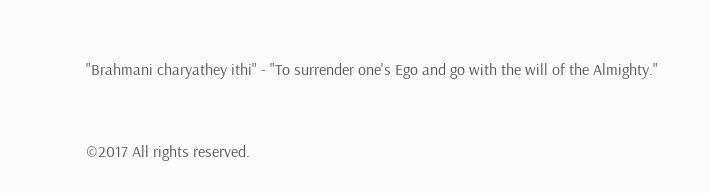"Brahmani charyathey ithi" - "To surrender one's Ego and go with the will of the Almighty."


©2017 All rights reserved.